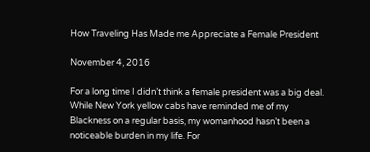How Traveling Has Made me Appreciate a Female President

November 4, 2016

For a long time I didn’t think a female president was a big deal. While New York yellow cabs have reminded me of my Blackness on a regular basis, my womanhood hasn’t been a noticeable burden in my life. For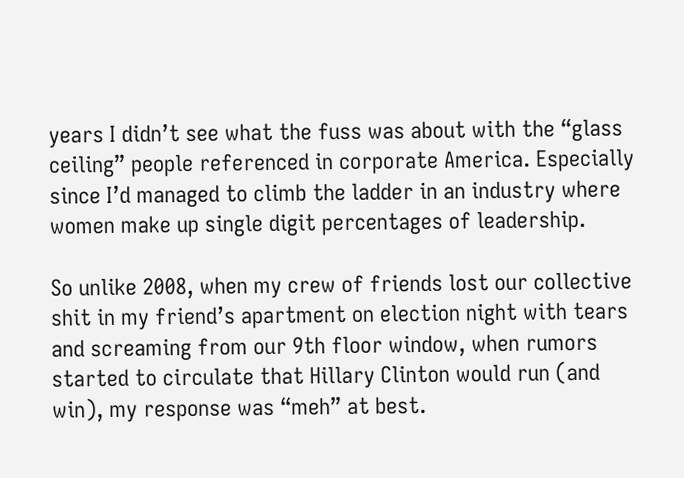years I didn’t see what the fuss was about with the “glass ceiling” people referenced in corporate America. Especially since I’d managed to climb the ladder in an industry where women make up single digit percentages of leadership.

So unlike 2008, when my crew of friends lost our collective shit in my friend’s apartment on election night with tears and screaming from our 9th floor window, when rumors started to circulate that Hillary Clinton would run (and win), my response was “meh” at best.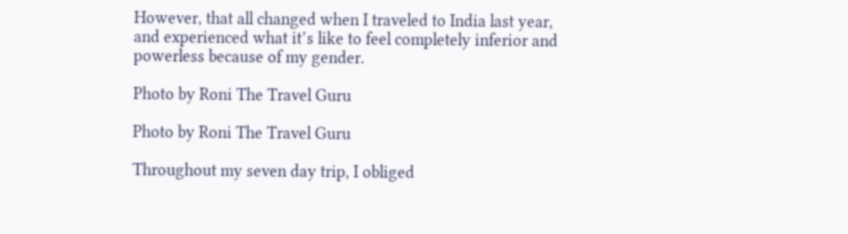However, that all changed when I traveled to India last year, and experienced what it’s like to feel completely inferior and powerless because of my gender.

Photo by Roni The Travel Guru

Photo by Roni The Travel Guru

Throughout my seven day trip, I obliged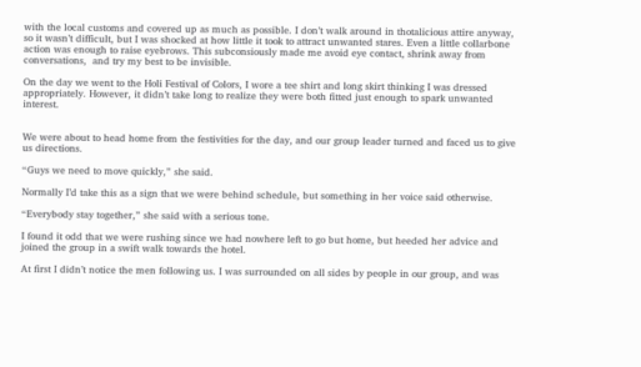with the local customs and covered up as much as possible. I don’t walk around in thotalicious attire anyway, so it wasn’t difficult, but I was shocked at how little it took to attract unwanted stares. Even a little collarbone action was enough to raise eyebrows. This subconsiously made me avoid eye contact, shrink away from conversations,  and try my best to be invisible.

On the day we went to the Holi Festival of Colors, I wore a tee shirt and long skirt thinking I was dressed appropriately. However, it didn’t take long to realize they were both fitted just enough to spark unwanted interest.


We were about to head home from the festivities for the day, and our group leader turned and faced us to give us directions.

“Guys we need to move quickly,” she said.

Normally I’d take this as a sign that we were behind schedule, but something in her voice said otherwise.

“Everybody stay together,” she said with a serious tone.

I found it odd that we were rushing since we had nowhere left to go but home, but heeded her advice and joined the group in a swift walk towards the hotel.

At first I didn’t notice the men following us. I was surrounded on all sides by people in our group, and was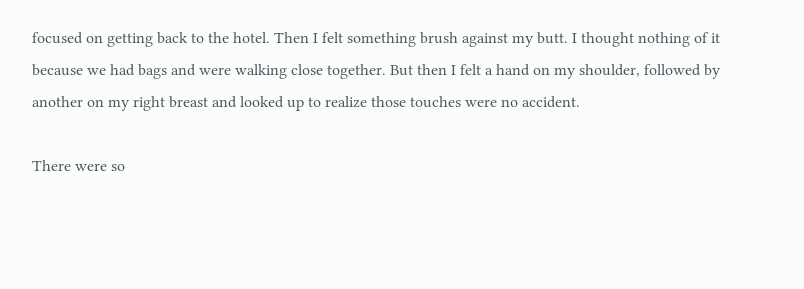focused on getting back to the hotel. Then I felt something brush against my butt. I thought nothing of it because we had bags and were walking close together. But then I felt a hand on my shoulder, followed by another on my right breast and looked up to realize those touches were no accident.

There were so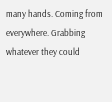many hands. Coming from everywhere. Grabbing whatever they could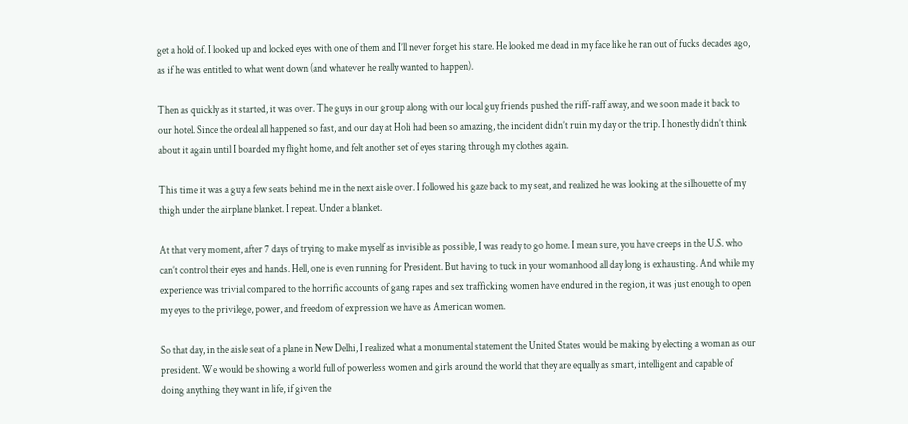get a hold of. I looked up and locked eyes with one of them and I’ll never forget his stare. He looked me dead in my face like he ran out of fucks decades ago, as if he was entitled to what went down (and whatever he really wanted to happen).

Then as quickly as it started, it was over. The guys in our group along with our local guy friends pushed the riff-raff away, and we soon made it back to our hotel. Since the ordeal all happened so fast, and our day at Holi had been so amazing, the incident didn’t ruin my day or the trip. I honestly didn’t think about it again until I boarded my flight home, and felt another set of eyes staring through my clothes again.

This time it was a guy a few seats behind me in the next aisle over. I followed his gaze back to my seat, and realized he was looking at the silhouette of my thigh under the airplane blanket. I repeat. Under a blanket.

At that very moment, after 7 days of trying to make myself as invisible as possible, I was ready to go home. I mean sure, you have creeps in the U.S. who can’t control their eyes and hands. Hell, one is even running for President. But having to tuck in your womanhood all day long is exhausting. And while my experience was trivial compared to the horrific accounts of gang rapes and sex trafficking women have endured in the region, it was just enough to open my eyes to the privilege, power, and freedom of expression we have as American women.

So that day, in the aisle seat of a plane in New Delhi, I realized what a monumental statement the United States would be making by electing a woman as our president. We would be showing a world full of powerless women and girls around the world that they are equally as smart, intelligent and capable of doing anything they want in life, if given the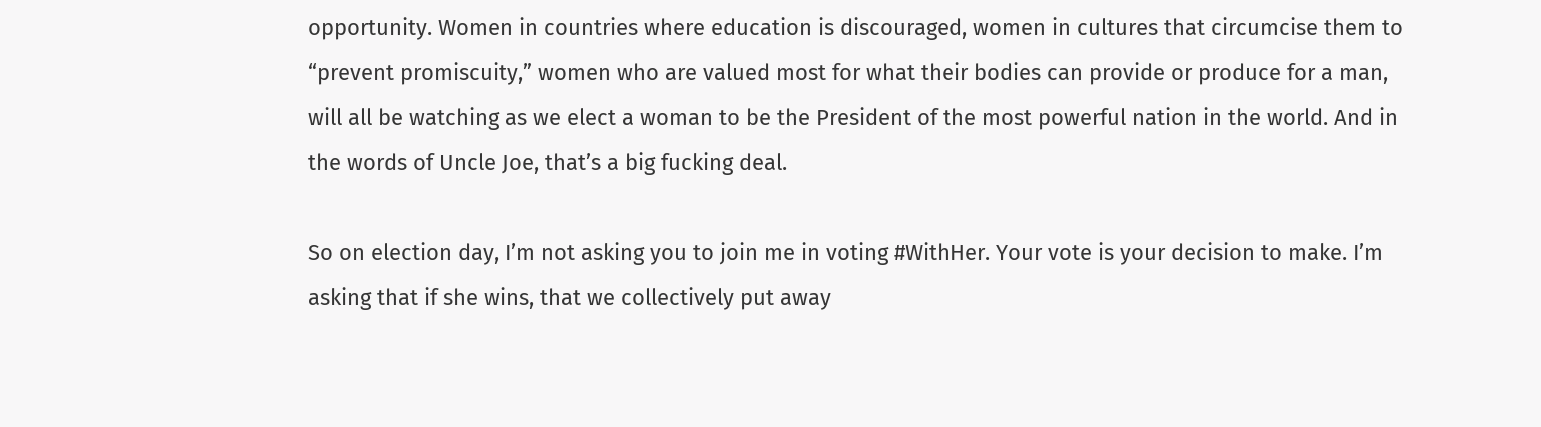opportunity. Women in countries where education is discouraged, women in cultures that circumcise them to “prevent promiscuity,” women who are valued most for what their bodies can provide or produce for a man, will all be watching as we elect a woman to be the President of the most powerful nation in the world. And in the words of Uncle Joe, that’s a big fucking deal.

So on election day, I’m not asking you to join me in voting #WithHer. Your vote is your decision to make. I’m asking that if she wins, that we collectively put away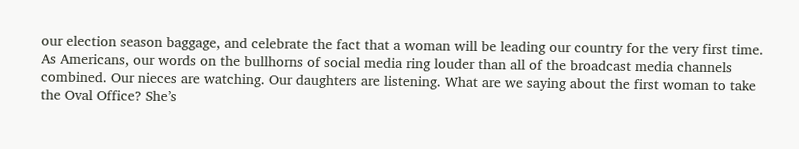our election season baggage, and celebrate the fact that a woman will be leading our country for the very first time. As Americans, our words on the bullhorns of social media ring louder than all of the broadcast media channels combined. Our nieces are watching. Our daughters are listening. What are we saying about the first woman to take the Oval Office? She’s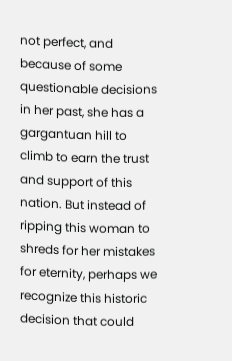not perfect, and because of some questionable decisions in her past, she has a gargantuan hill to climb to earn the trust and support of this nation. But instead of ripping this woman to shreds for her mistakes for eternity, perhaps we recognize this historic decision that could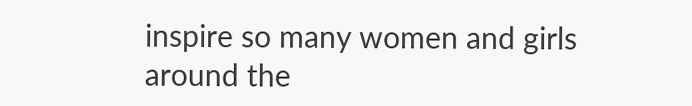inspire so many women and girls around the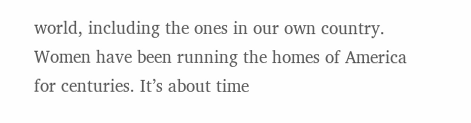world, including the ones in our own country. Women have been running the homes of America for centuries. It’s about time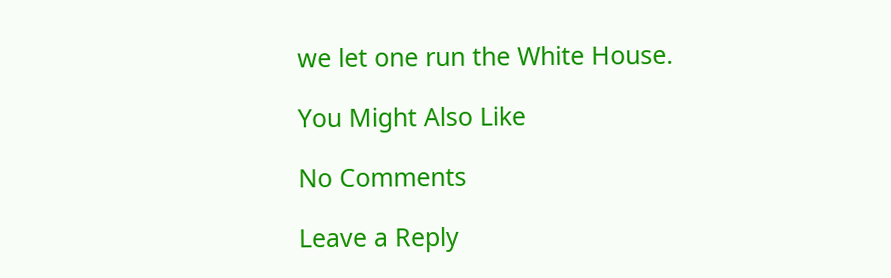we let one run the White House.

You Might Also Like

No Comments

Leave a Reply